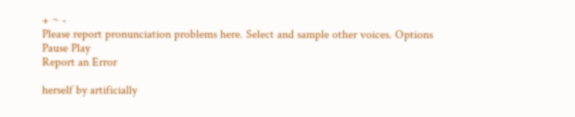+ ~ -
Please report pronunciation problems here. Select and sample other voices. Options Pause Play
Report an Error

herself by artificially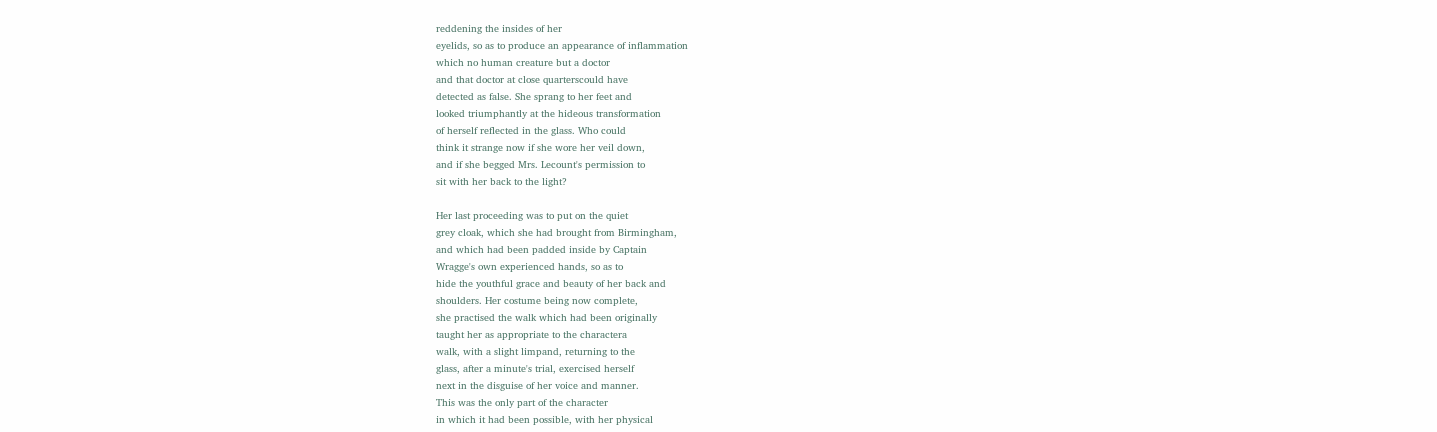reddening the insides of her
eyelids, so as to produce an appearance of inflammation
which no human creature but a doctor
and that doctor at close quarterscould have
detected as false. She sprang to her feet and
looked triumphantly at the hideous transformation
of herself reflected in the glass. Who could
think it strange now if she wore her veil down,
and if she begged Mrs. Lecount's permission to
sit with her back to the light?

Her last proceeding was to put on the quiet
grey cloak, which she had brought from Birmingham,
and which had been padded inside by Captain
Wragge's own experienced hands, so as to
hide the youthful grace and beauty of her back and
shoulders. Her costume being now complete,
she practised the walk which had been originally
taught her as appropriate to the charactera
walk, with a slight limpand, returning to the
glass, after a minute's trial, exercised herself
next in the disguise of her voice and manner.
This was the only part of the character
in which it had been possible, with her physical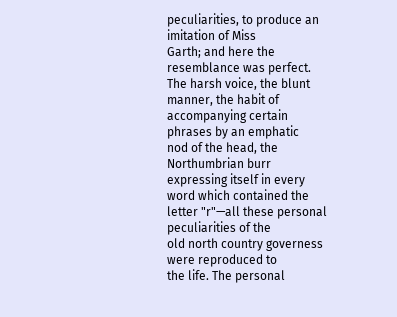peculiarities, to produce an imitation of Miss
Garth; and here the resemblance was perfect.
The harsh voice, the blunt manner, the habit of
accompanying certain phrases by an emphatic
nod of the head, the Northumbrian burr
expressing itself in every word which contained the
letter "r"—all these personal peculiarities of the
old north country governess were reproduced to
the life. The personal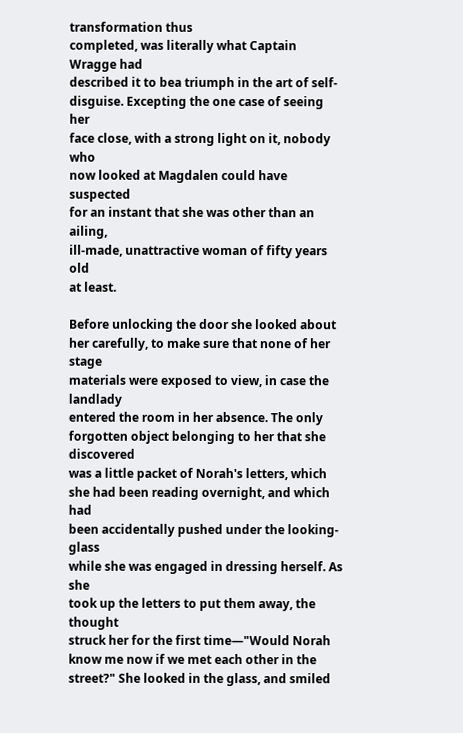transformation thus
completed, was literally what Captain Wragge had
described it to bea triumph in the art of self-
disguise. Excepting the one case of seeing her
face close, with a strong light on it, nobody who
now looked at Magdalen could have suspected
for an instant that she was other than an ailing,
ill-made, unattractive woman of fifty years old
at least.

Before unlocking the door she looked about
her carefully, to make sure that none of her stage
materials were exposed to view, in case the landlady
entered the room in her absence. The only
forgotten object belonging to her that she discovered
was a little packet of Norah's letters, which
she had been reading overnight, and which had
been accidentally pushed under the looking-glass
while she was engaged in dressing herself. As she
took up the letters to put them away, the thought
struck her for the first time—"Would Norah
know me now if we met each other in the
street?" She looked in the glass, and smiled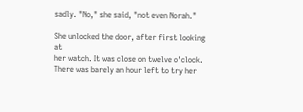sadly. "No," she said, "not even Norah."

She unlocked the door, after first looking at
her watch. It was close on twelve o'clock.
There was barely an hour left to try her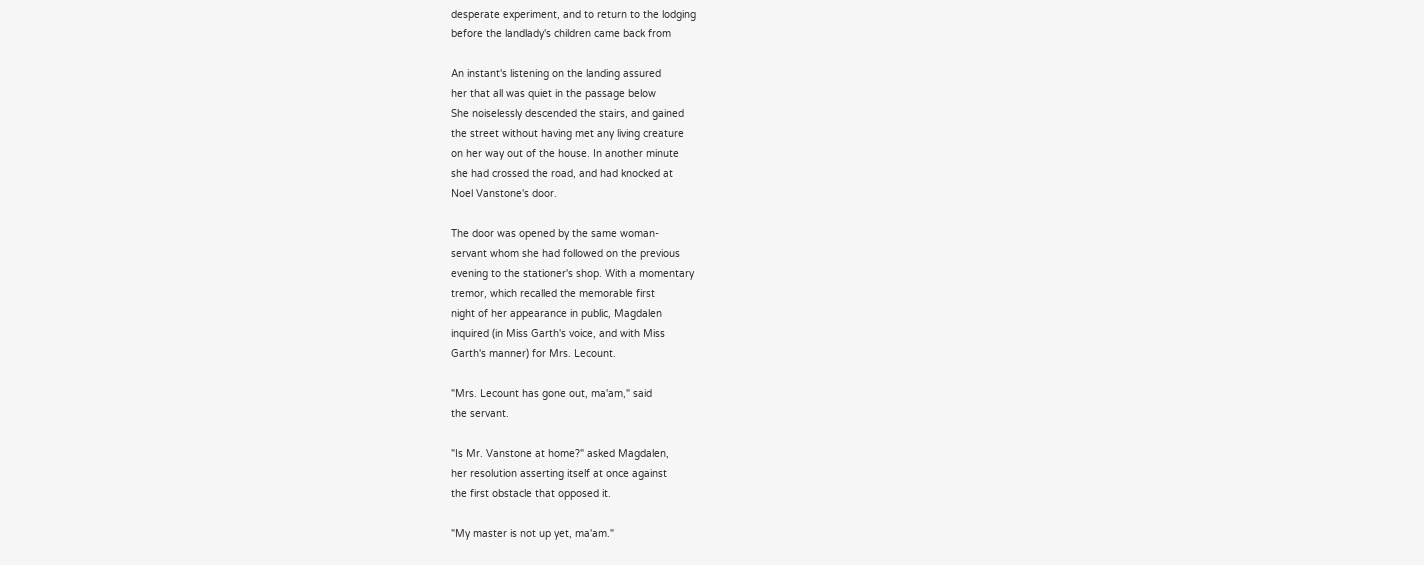desperate experiment, and to return to the lodging
before the landlady's children came back from

An instant's listening on the landing assured
her that all was quiet in the passage below
She noiselessly descended the stairs, and gained
the street without having met any living creature
on her way out of the house. In another minute
she had crossed the road, and had knocked at
Noel Vanstone's door.

The door was opened by the same woman-
servant whom she had followed on the previous
evening to the stationer's shop. With a momentary
tremor, which recalled the memorable first
night of her appearance in public, Magdalen
inquired (in Miss Garth's voice, and with Miss
Garth's manner) for Mrs. Lecount.

"Mrs. Lecount has gone out, ma'am," said
the servant.

"Is Mr. Vanstone at home?" asked Magdalen,
her resolution asserting itself at once against
the first obstacle that opposed it.

"My master is not up yet, ma'am."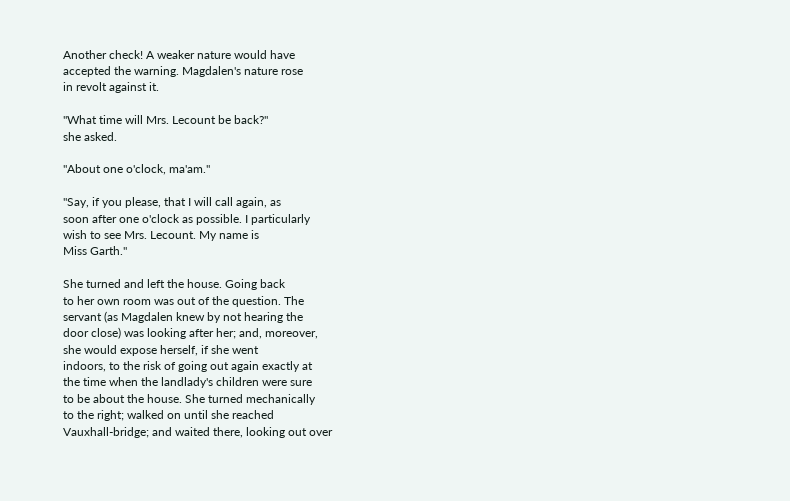Another check! A weaker nature would have
accepted the warning. Magdalen's nature rose
in revolt against it.

"What time will Mrs. Lecount be back?"
she asked.

"About one o'clock, ma'am."

"Say, if you please, that I will call again, as
soon after one o'clock as possible. I particularly
wish to see Mrs. Lecount. My name is
Miss Garth."

She turned and left the house. Going back
to her own room was out of the question. The
servant (as Magdalen knew by not hearing the
door close) was looking after her; and, moreover,
she would expose herself, if she went
indoors, to the risk of going out again exactly at
the time when the landlady's children were sure
to be about the house. She turned mechanically
to the right; walked on until she reached
Vauxhall-bridge; and waited there, looking out over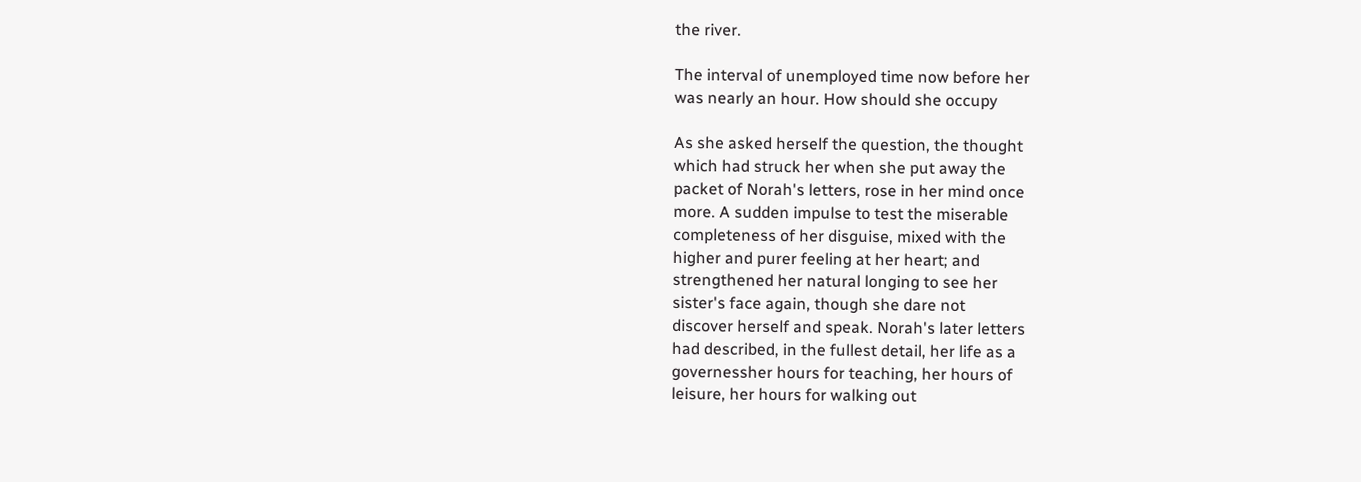the river.

The interval of unemployed time now before her
was nearly an hour. How should she occupy

As she asked herself the question, the thought
which had struck her when she put away the
packet of Norah's letters, rose in her mind once
more. A sudden impulse to test the miserable
completeness of her disguise, mixed with the
higher and purer feeling at her heart; and
strengthened her natural longing to see her
sister's face again, though she dare not
discover herself and speak. Norah's later letters
had described, in the fullest detail, her life as a
governessher hours for teaching, her hours of
leisure, her hours for walking out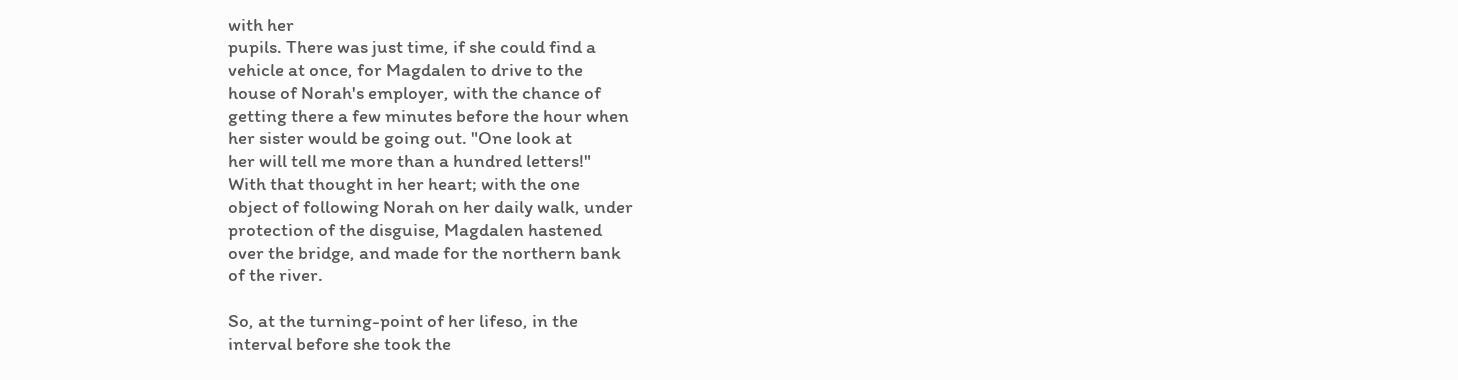with her
pupils. There was just time, if she could find a
vehicle at once, for Magdalen to drive to the
house of Norah's employer, with the chance of
getting there a few minutes before the hour when
her sister would be going out. "One look at
her will tell me more than a hundred letters!"
With that thought in her heart; with the one
object of following Norah on her daily walk, under
protection of the disguise, Magdalen hastened
over the bridge, and made for the northern bank
of the river.

So, at the turning-point of her lifeso, in the
interval before she took the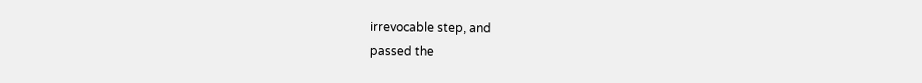irrevocable step, and
passed the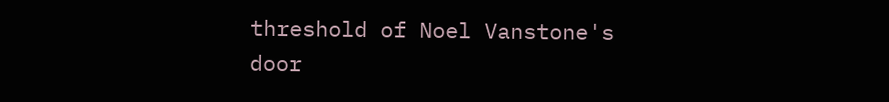threshold of Noel Vanstone's door